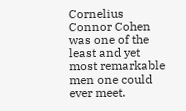Cornelius Connor Cohen was one of the least and yet most remarkable men one could ever meet.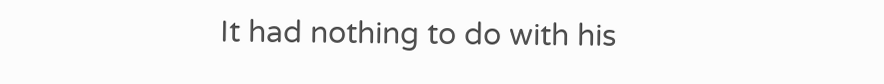It had nothing to do with his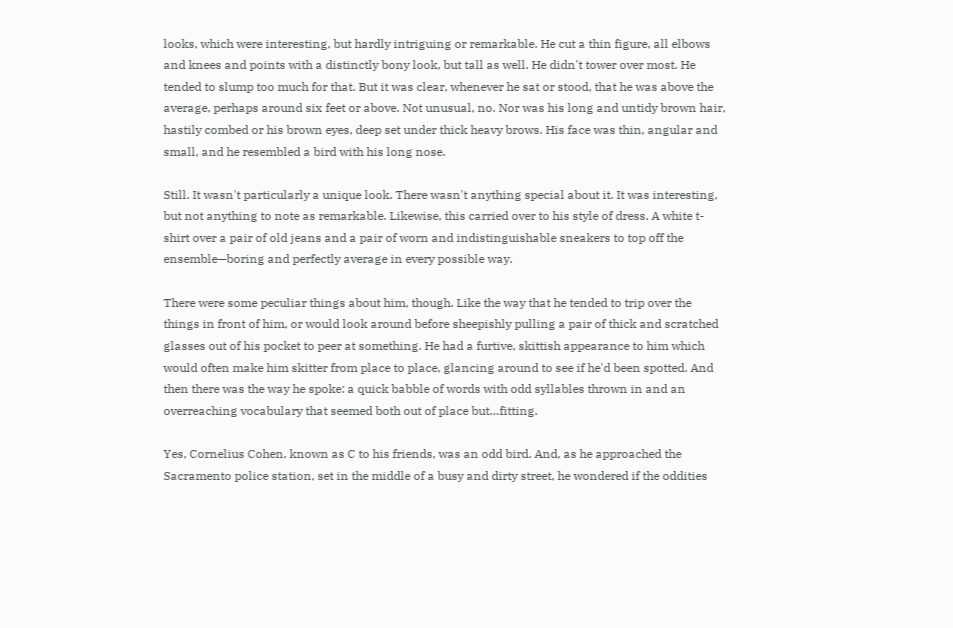looks, which were interesting, but hardly intriguing or remarkable. He cut a thin figure, all elbows and knees and points with a distinctly bony look, but tall as well. He didn't tower over most. He tended to slump too much for that. But it was clear, whenever he sat or stood, that he was above the average, perhaps around six feet or above. Not unusual, no. Nor was his long and untidy brown hair, hastily combed or his brown eyes, deep set under thick heavy brows. His face was thin, angular and small, and he resembled a bird with his long nose.

Still. It wasn't particularly a unique look. There wasn't anything special about it. It was interesting, but not anything to note as remarkable. Likewise, this carried over to his style of dress. A white t-shirt over a pair of old jeans and a pair of worn and indistinguishable sneakers to top off the ensemble—boring and perfectly average in every possible way.

There were some peculiar things about him, though. Like the way that he tended to trip over the things in front of him, or would look around before sheepishly pulling a pair of thick and scratched glasses out of his pocket to peer at something. He had a furtive, skittish appearance to him which would often make him skitter from place to place, glancing around to see if he'd been spotted. And then there was the way he spoke: a quick babble of words with odd syllables thrown in and an overreaching vocabulary that seemed both out of place but…fitting.

Yes, Cornelius Cohen, known as C to his friends, was an odd bird. And, as he approached the Sacramento police station, set in the middle of a busy and dirty street, he wondered if the oddities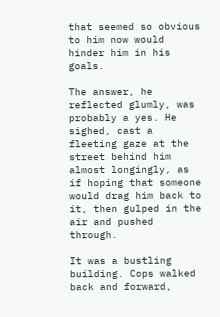that seemed so obvious to him now would hinder him in his goals.

The answer, he reflected glumly, was probably a yes. He sighed, cast a fleeting gaze at the street behind him almost longingly, as if hoping that someone would drag him back to it, then gulped in the air and pushed through.

It was a bustling building. Cops walked back and forward,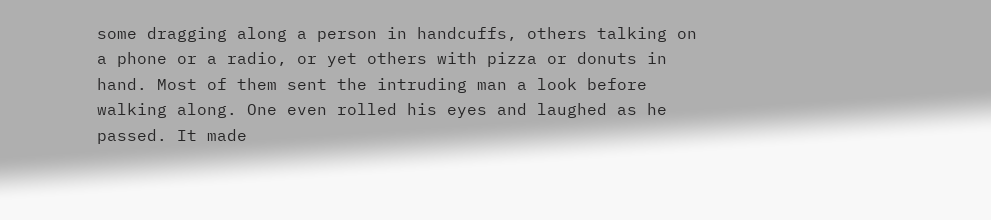some dragging along a person in handcuffs, others talking on a phone or a radio, or yet others with pizza or donuts in hand. Most of them sent the intruding man a look before walking along. One even rolled his eyes and laughed as he passed. It made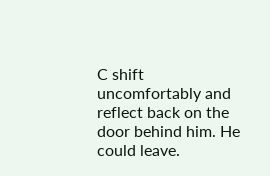C shift uncomfortably and reflect back on the door behind him. He could leave.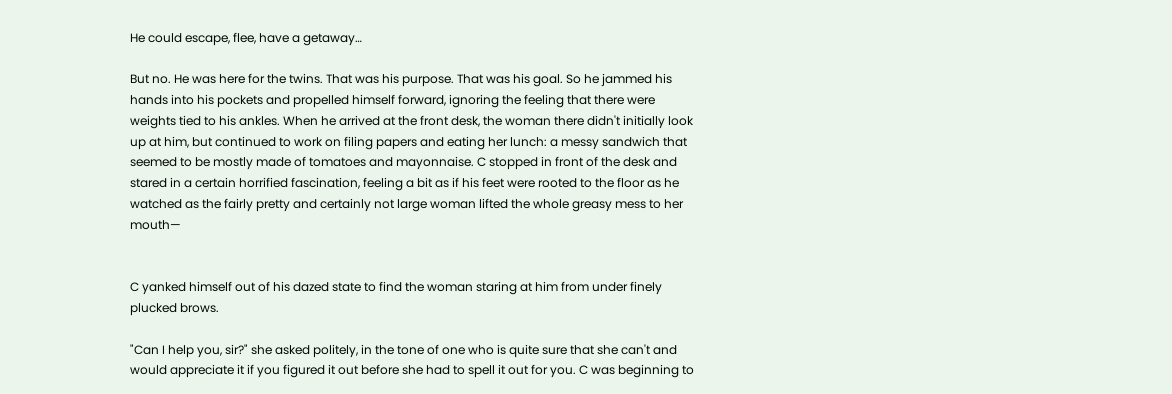He could escape, flee, have a getaway…

But no. He was here for the twins. That was his purpose. That was his goal. So he jammed his hands into his pockets and propelled himself forward, ignoring the feeling that there were weights tied to his ankles. When he arrived at the front desk, the woman there didn't initially look up at him, but continued to work on filing papers and eating her lunch: a messy sandwich that seemed to be mostly made of tomatoes and mayonnaise. C stopped in front of the desk and stared in a certain horrified fascination, feeling a bit as if his feet were rooted to the floor as he watched as the fairly pretty and certainly not large woman lifted the whole greasy mess to her mouth—


C yanked himself out of his dazed state to find the woman staring at him from under finely plucked brows.

"Can I help you, sir?" she asked politely, in the tone of one who is quite sure that she can't and would appreciate it if you figured it out before she had to spell it out for you. C was beginning to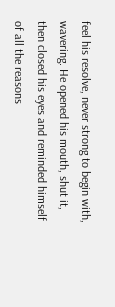feel his resolve, never strong to begin with, wavering. He opened his mouth, shut it, then closed his eyes and reminded himself of all the reasons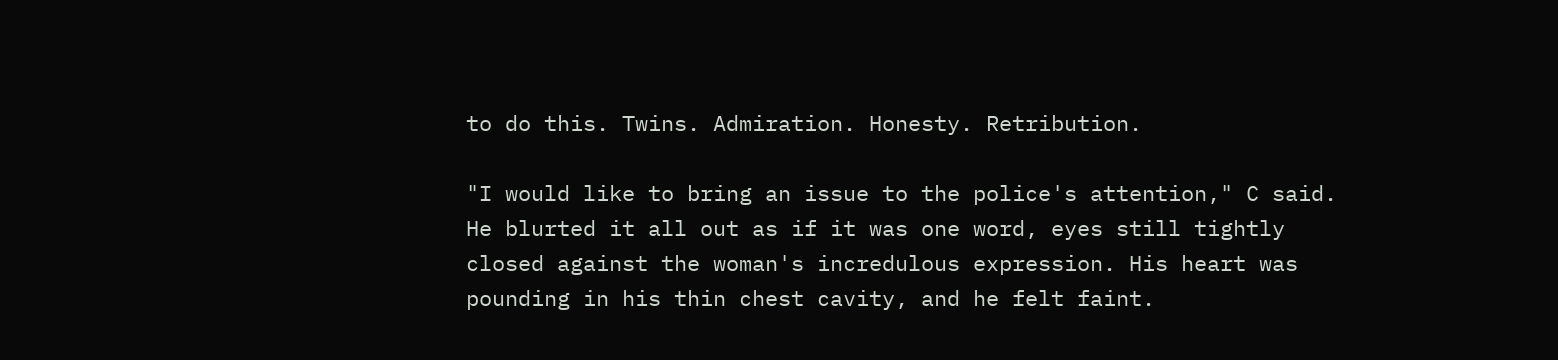to do this. Twins. Admiration. Honesty. Retribution.

"I would like to bring an issue to the police's attention," C said. He blurted it all out as if it was one word, eyes still tightly closed against the woman's incredulous expression. His heart was pounding in his thin chest cavity, and he felt faint.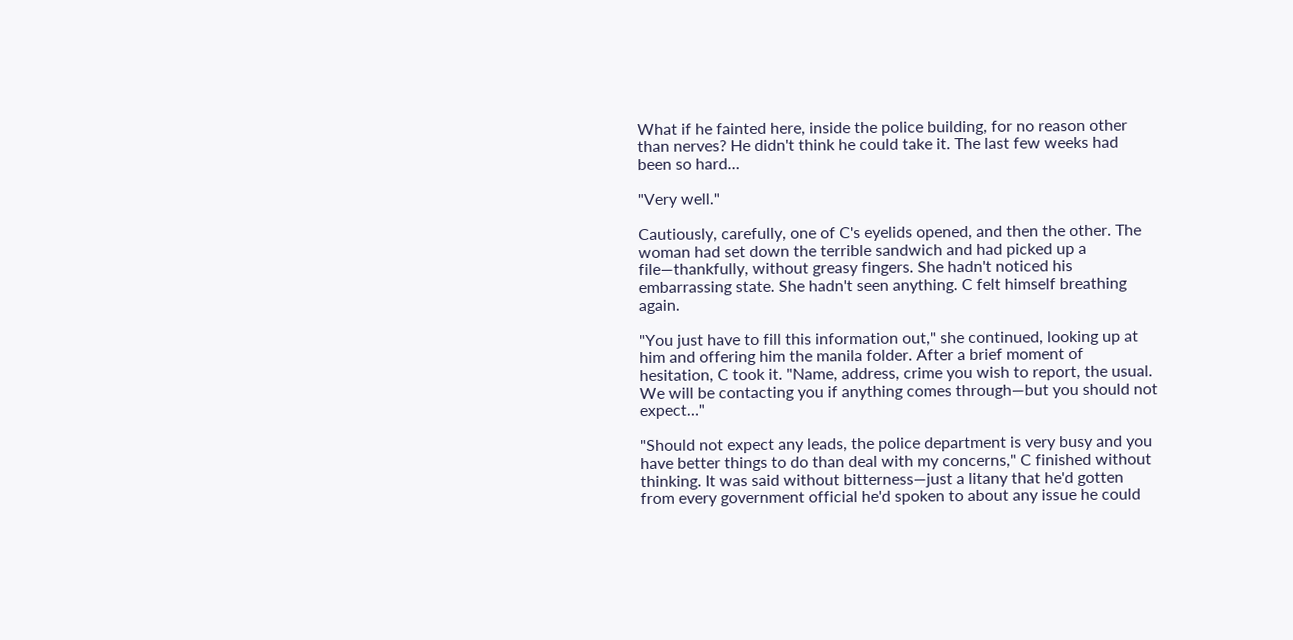What if he fainted here, inside the police building, for no reason other than nerves? He didn't think he could take it. The last few weeks had been so hard…

"Very well."

Cautiously, carefully, one of C's eyelids opened, and then the other. The woman had set down the terrible sandwich and had picked up a file—thankfully, without greasy fingers. She hadn't noticed his embarrassing state. She hadn't seen anything. C felt himself breathing again.

"You just have to fill this information out," she continued, looking up at him and offering him the manila folder. After a brief moment of hesitation, C took it. "Name, address, crime you wish to report, the usual. We will be contacting you if anything comes through—but you should not expect…"

"Should not expect any leads, the police department is very busy and you have better things to do than deal with my concerns," C finished without thinking. It was said without bitterness—just a litany that he'd gotten from every government official he'd spoken to about any issue he could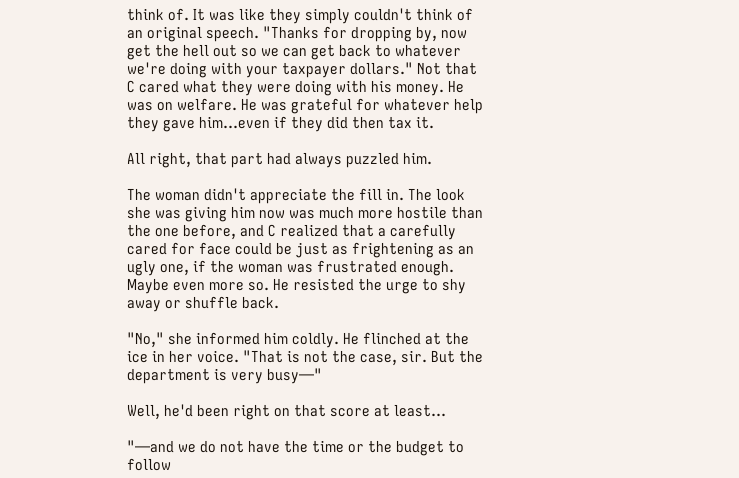think of. It was like they simply couldn't think of an original speech. "Thanks for dropping by, now get the hell out so we can get back to whatever we're doing with your taxpayer dollars." Not that C cared what they were doing with his money. He was on welfare. He was grateful for whatever help they gave him…even if they did then tax it.

All right, that part had always puzzled him.

The woman didn't appreciate the fill in. The look she was giving him now was much more hostile than the one before, and C realized that a carefully cared for face could be just as frightening as an ugly one, if the woman was frustrated enough. Maybe even more so. He resisted the urge to shy away or shuffle back.

"No," she informed him coldly. He flinched at the ice in her voice. "That is not the case, sir. But the department is very busy—"

Well, he'd been right on that score at least…

"—and we do not have the time or the budget to follow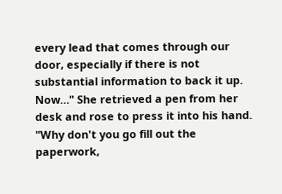every lead that comes through our door, especially if there is not substantial information to back it up. Now…" She retrieved a pen from her desk and rose to press it into his hand. "Why don't you go fill out the paperwork,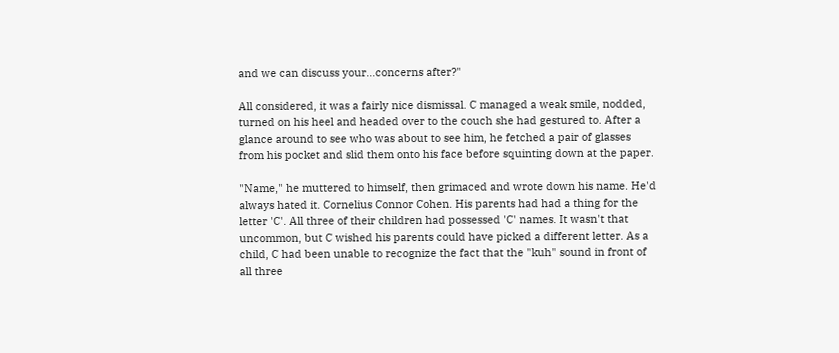and we can discuss your…concerns after?"

All considered, it was a fairly nice dismissal. C managed a weak smile, nodded, turned on his heel and headed over to the couch she had gestured to. After a glance around to see who was about to see him, he fetched a pair of glasses from his pocket and slid them onto his face before squinting down at the paper.

"Name," he muttered to himself, then grimaced and wrote down his name. He'd always hated it. Cornelius Connor Cohen. His parents had had a thing for the letter 'C'. All three of their children had possessed 'C' names. It wasn't that uncommon, but C wished his parents could have picked a different letter. As a child, C had been unable to recognize the fact that the "kuh" sound in front of all three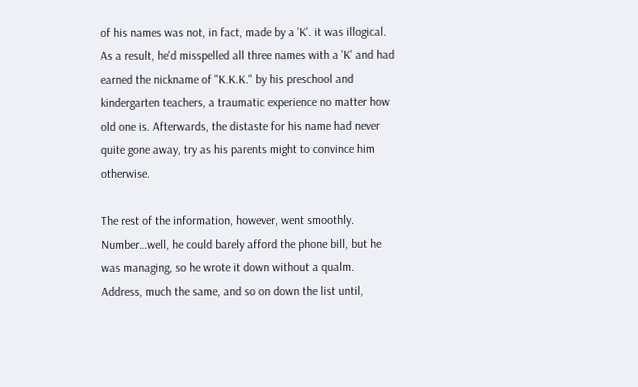of his names was not, in fact, made by a 'K'. it was illogical. As a result, he'd misspelled all three names with a 'K' and had earned the nickname of "K.K.K." by his preschool and kindergarten teachers, a traumatic experience no matter how old one is. Afterwards, the distaste for his name had never quite gone away, try as his parents might to convince him otherwise.

The rest of the information, however, went smoothly. Number…well, he could barely afford the phone bill, but he was managing, so he wrote it down without a qualm. Address, much the same, and so on down the list until,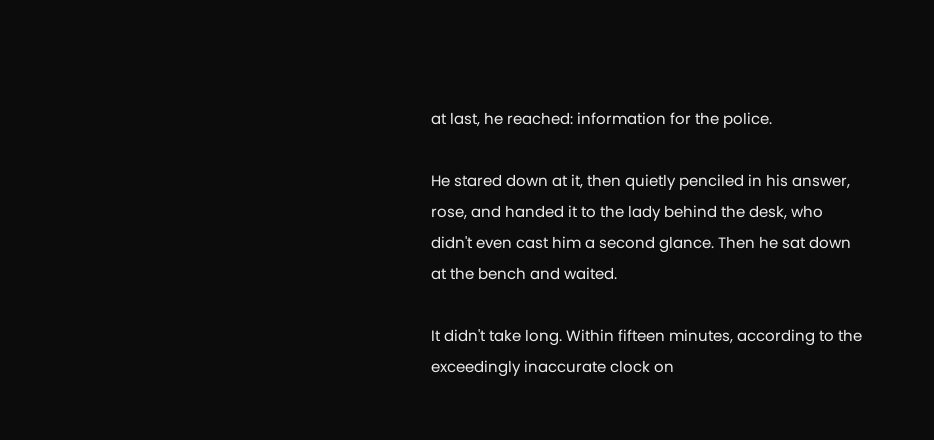at last, he reached: information for the police.

He stared down at it, then quietly penciled in his answer, rose, and handed it to the lady behind the desk, who didn't even cast him a second glance. Then he sat down at the bench and waited.

It didn't take long. Within fifteen minutes, according to the exceedingly inaccurate clock on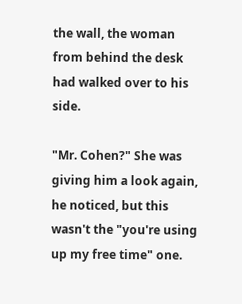the wall, the woman from behind the desk had walked over to his side.

"Mr. Cohen?" She was giving him a look again, he noticed, but this wasn't the "you're using up my free time" one.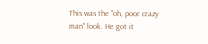This was the "oh, poor crazy man" look. He got it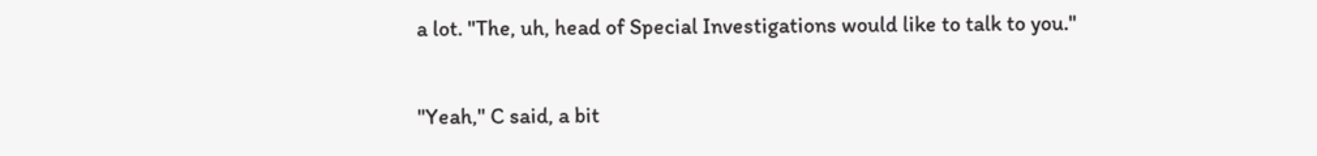a lot. "The, uh, head of Special Investigations would like to talk to you."

"Yeah," C said, a bit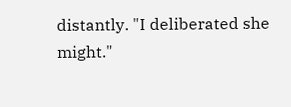distantly. "I deliberated she might."